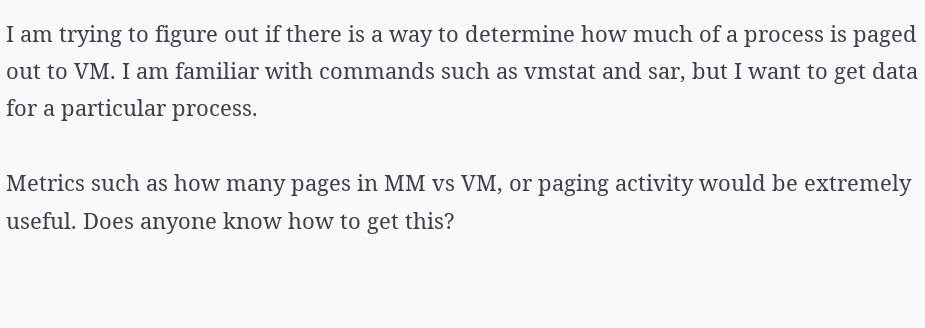I am trying to figure out if there is a way to determine how much of a process is paged out to VM. I am familiar with commands such as vmstat and sar, but I want to get data for a particular process.

Metrics such as how many pages in MM vs VM, or paging activity would be extremely useful. Does anyone know how to get this?